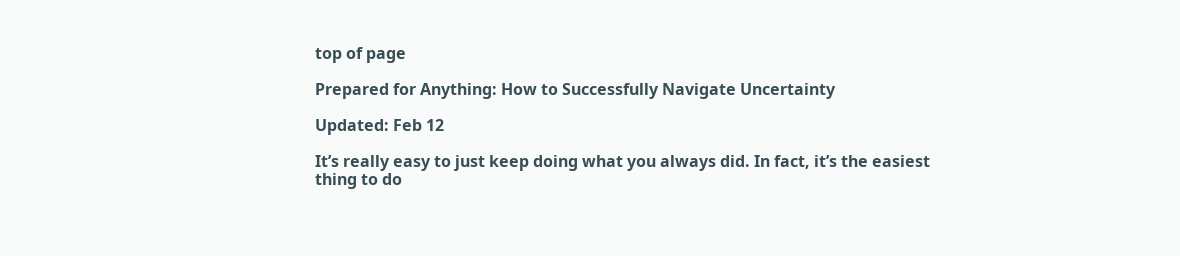top of page

Prepared for Anything: How to Successfully Navigate Uncertainty

Updated: Feb 12

It’s really easy to just keep doing what you always did. In fact, it’s the easiest thing to do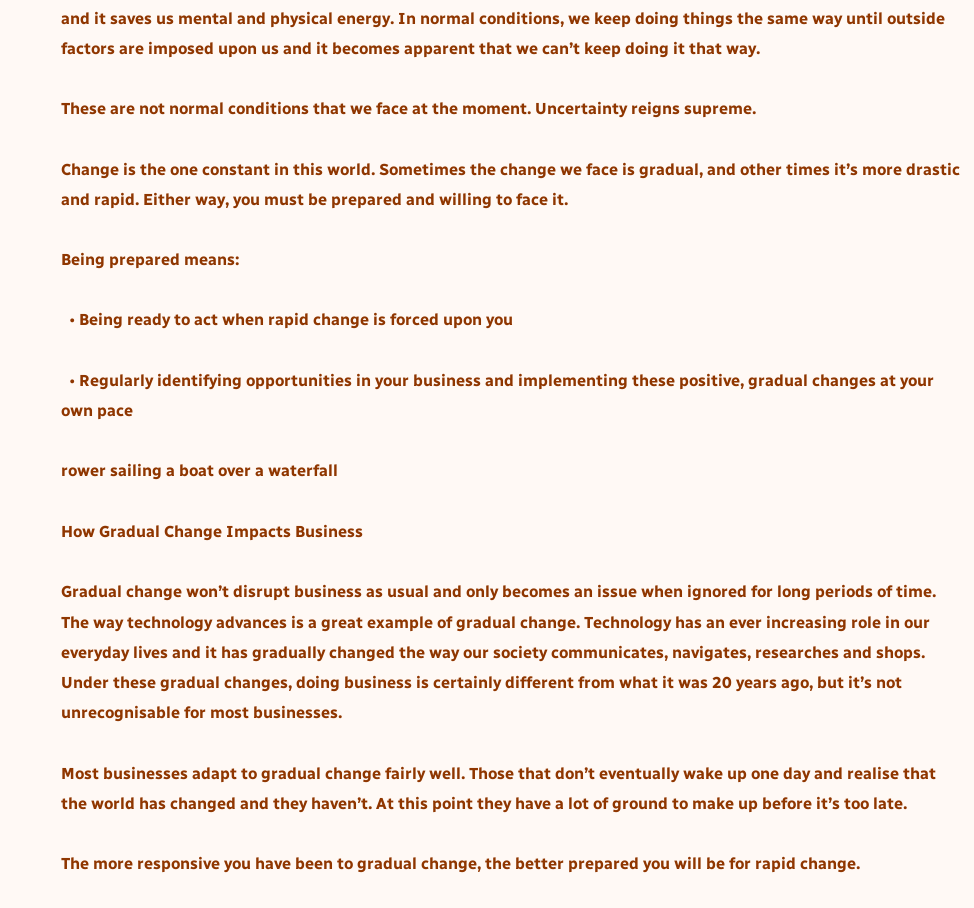and it saves us mental and physical energy. In normal conditions, we keep doing things the same way until outside factors are imposed upon us and it becomes apparent that we can’t keep doing it that way.

These are not normal conditions that we face at the moment. Uncertainty reigns supreme.

Change is the one constant in this world. Sometimes the change we face is gradual, and other times it’s more drastic and rapid. Either way, you must be prepared and willing to face it.

Being prepared means:

  • Being ready to act when rapid change is forced upon you

  • Regularly identifying opportunities in your business and implementing these positive, gradual changes at your own pace

rower sailing a boat over a waterfall

How Gradual Change Impacts Business

Gradual change won’t disrupt business as usual and only becomes an issue when ignored for long periods of time. The way technology advances is a great example of gradual change. Technology has an ever increasing role in our everyday lives and it has gradually changed the way our society communicates, navigates, researches and shops. Under these gradual changes, doing business is certainly different from what it was 20 years ago, but it’s not unrecognisable for most businesses.

Most businesses adapt to gradual change fairly well. Those that don’t eventually wake up one day and realise that the world has changed and they haven’t. At this point they have a lot of ground to make up before it’s too late.

The more responsive you have been to gradual change, the better prepared you will be for rapid change.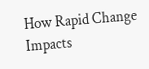How Rapid Change Impacts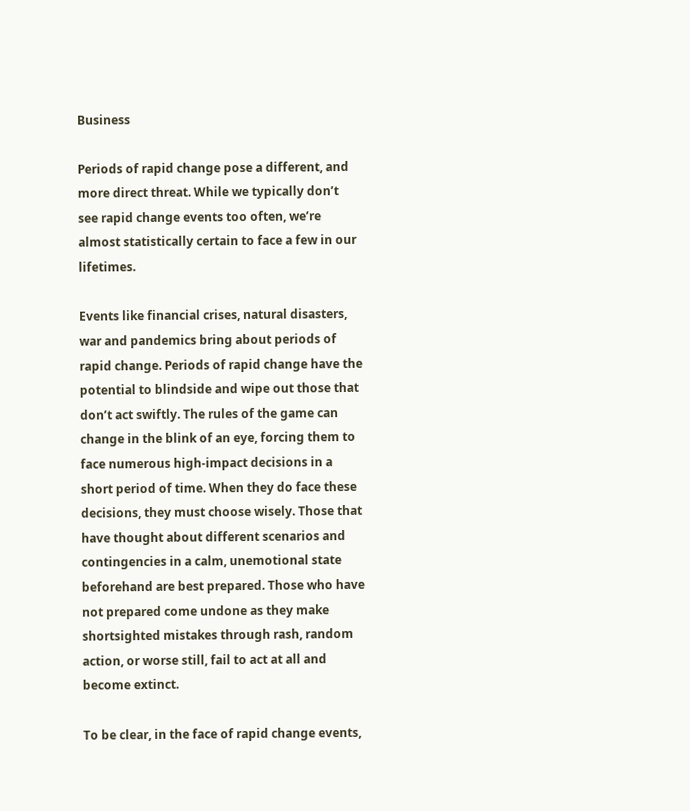Business

Periods of rapid change pose a different, and more direct threat. While we typically don’t see rapid change events too often, we’re almost statistically certain to face a few in our lifetimes.

Events like financial crises, natural disasters, war and pandemics bring about periods of rapid change. Periods of rapid change have the potential to blindside and wipe out those that don’t act swiftly. The rules of the game can change in the blink of an eye, forcing them to face numerous high-impact decisions in a short period of time. When they do face these decisions, they must choose wisely. Those that have thought about different scenarios and contingencies in a calm, unemotional state beforehand are best prepared. Those who have not prepared come undone as they make shortsighted mistakes through rash, random action, or worse still, fail to act at all and become extinct.

To be clear, in the face of rapid change events,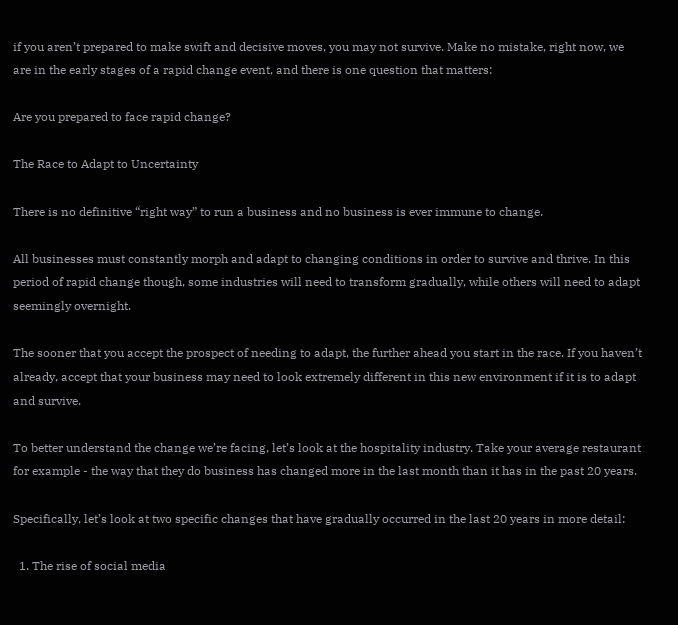if you aren’t prepared to make swift and decisive moves, you may not survive. Make no mistake, right now, we are in the early stages of a rapid change event, and there is one question that matters:

Are you prepared to face rapid change?

The Race to Adapt to Uncertainty

There is no definitive “right way” to run a business and no business is ever immune to change.

All businesses must constantly morph and adapt to changing conditions in order to survive and thrive. In this period of rapid change though, some industries will need to transform gradually, while others will need to adapt seemingly overnight.

The sooner that you accept the prospect of needing to adapt, the further ahead you start in the race. If you haven’t already, accept that your business may need to look extremely different in this new environment if it is to adapt and survive.

To better understand the change we’re facing, let’s look at the hospitality industry. Take your average restaurant for example - the way that they do business has changed more in the last month than it has in the past 20 years.

Specifically, let’s look at two specific changes that have gradually occurred in the last 20 years in more detail:

  1. The rise of social media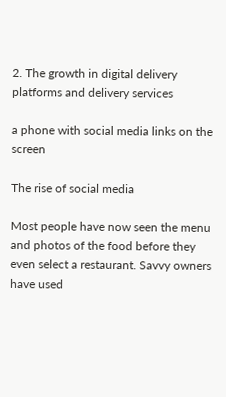2. The growth in digital delivery platforms and delivery services

a phone with social media links on the screen

The rise of social media

Most people have now seen the menu and photos of the food before they even select a restaurant. Savvy owners have used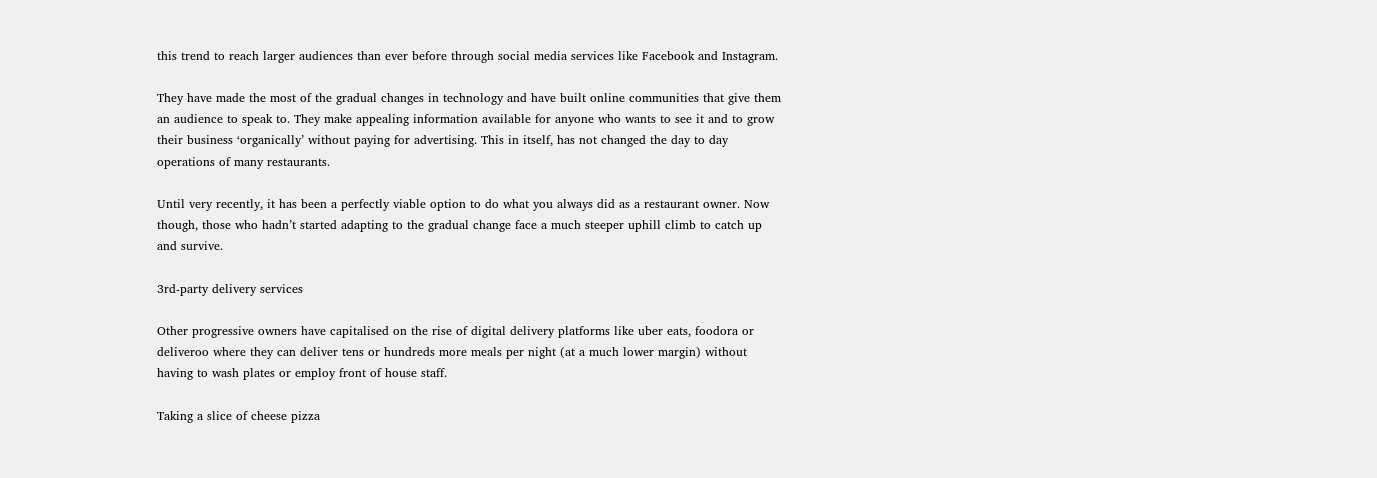this trend to reach larger audiences than ever before through social media services like Facebook and Instagram.

They have made the most of the gradual changes in technology and have built online communities that give them an audience to speak to. They make appealing information available for anyone who wants to see it and to grow their business ‘organically’ without paying for advertising. This in itself, has not changed the day to day operations of many restaurants.

Until very recently, it has been a perfectly viable option to do what you always did as a restaurant owner. Now though, those who hadn’t started adapting to the gradual change face a much steeper uphill climb to catch up and survive.

3rd-party delivery services

Other progressive owners have capitalised on the rise of digital delivery platforms like uber eats, foodora or deliveroo where they can deliver tens or hundreds more meals per night (at a much lower margin) without having to wash plates or employ front of house staff.

Taking a slice of cheese pizza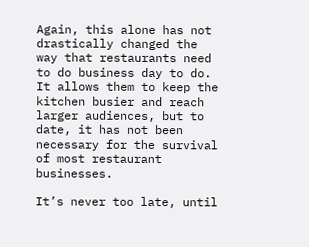Again, this alone has not drastically changed the way that restaurants need to do business day to do. It allows them to keep the kitchen busier and reach larger audiences, but to date, it has not been necessary for the survival of most restaurant businesses.

It’s never too late, until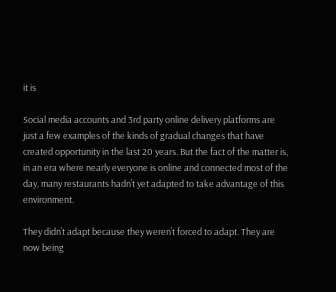it is

Social media accounts and 3rd party online delivery platforms are just a few examples of the kinds of gradual changes that have created opportunity in the last 20 years. But the fact of the matter is, in an era where nearly everyone is online and connected most of the day, many restaurants hadn’t yet adapted to take advantage of this environment.

They didn’t adapt because they weren’t forced to adapt. They are now being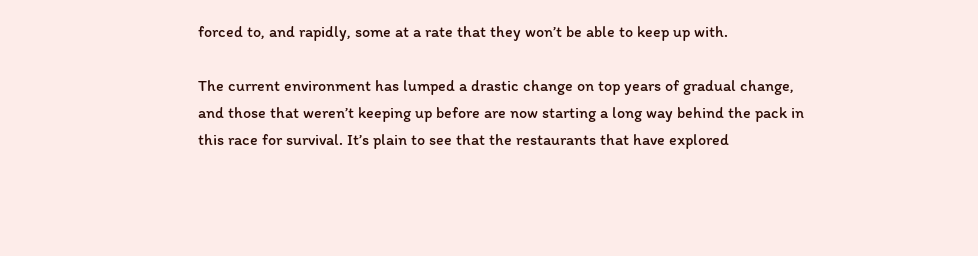forced to, and rapidly, some at a rate that they won’t be able to keep up with.

The current environment has lumped a drastic change on top years of gradual change, and those that weren’t keeping up before are now starting a long way behind the pack in this race for survival. It’s plain to see that the restaurants that have explored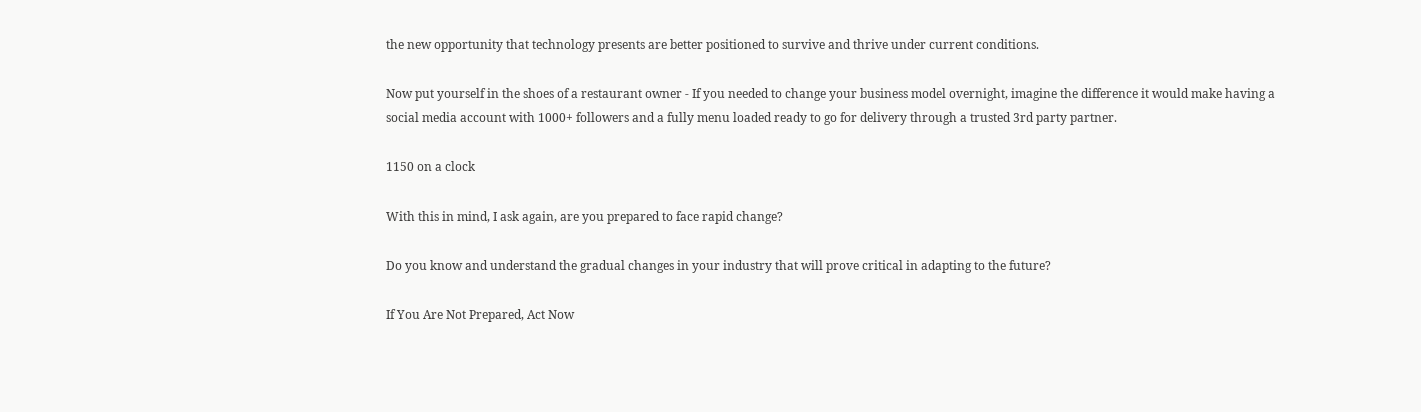the new opportunity that technology presents are better positioned to survive and thrive under current conditions.

Now put yourself in the shoes of a restaurant owner - If you needed to change your business model overnight, imagine the difference it would make having a social media account with 1000+ followers and a fully menu loaded ready to go for delivery through a trusted 3rd party partner.

1150 on a clock

With this in mind, I ask again, are you prepared to face rapid change?

Do you know and understand the gradual changes in your industry that will prove critical in adapting to the future?

If You Are Not Prepared, Act Now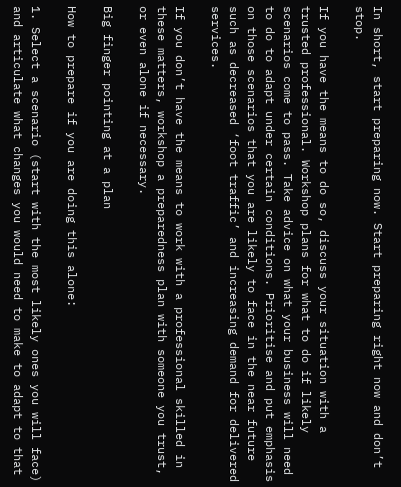In short, start preparing now. Start preparing right now and don’t stop.

If you have the means to do so, discuss your situation with a trusted professional. Workshop plans for what to do if likely scenarios come to pass. Take advice on what your business will need to do to adapt under certain conditions. Prioritise and put emphasis on those scenarios that you are likely to face in the near future such as decreased ‘foot traffic’ and increasing demand for delivered services.

If you don’t have the means to work with a professional skilled in these matters, workshop a preparedness plan with someone you trust, or even alone if necessary.

Big finger pointing at a plan

How to prepare if you are doing this alone:

1. Select a scenario (start with the most likely ones you will face) and articulate what changes you would need to make to adapt to that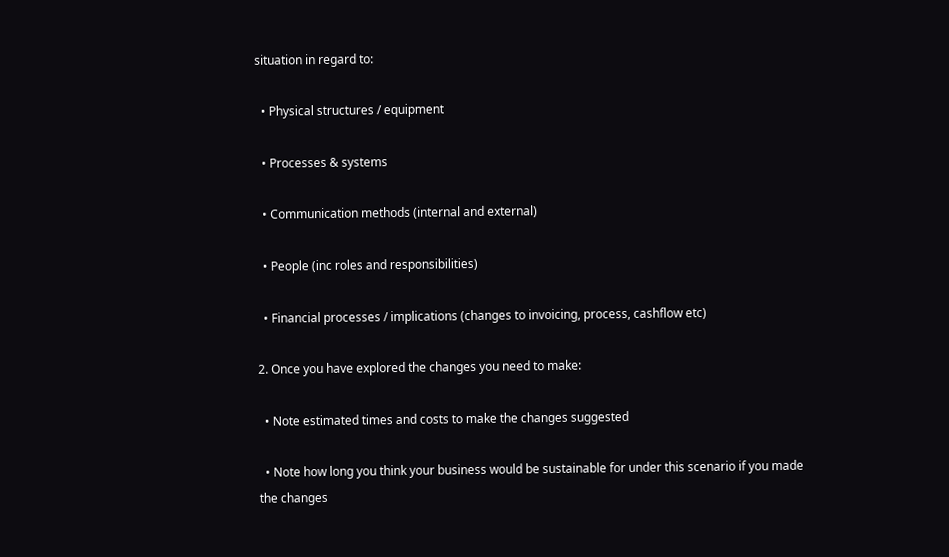situation in regard to:

  • Physical structures / equipment

  • Processes & systems

  • Communication methods (internal and external)

  • People (inc roles and responsibilities)

  • Financial processes / implications (changes to invoicing, process, cashflow etc)

2. Once you have explored the changes you need to make:

  • Note estimated times and costs to make the changes suggested

  • Note how long you think your business would be sustainable for under this scenario if you made the changes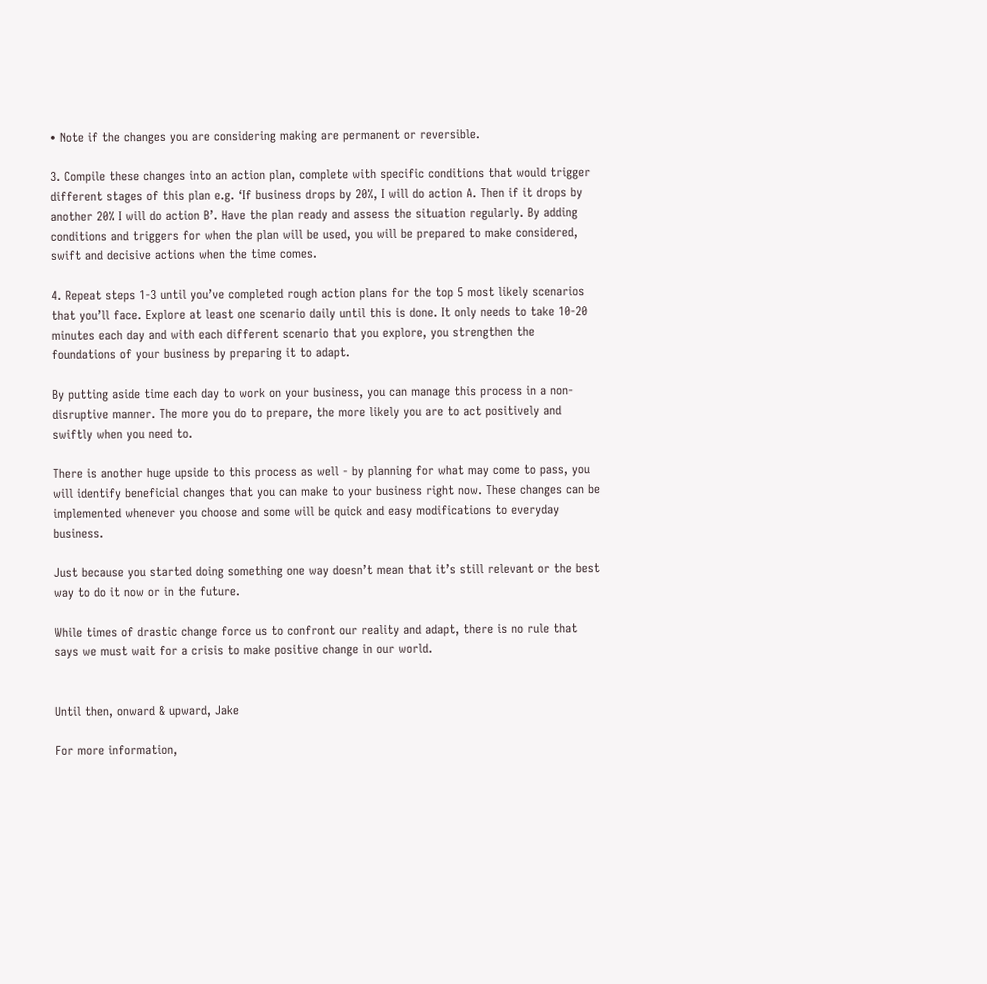• Note if the changes you are considering making are permanent or reversible.

3. Compile these changes into an action plan, complete with specific conditions that would trigger different stages of this plan e.g. ‘If business drops by 20%, I will do action A. Then if it drops by another 20% I will do action B’. Have the plan ready and assess the situation regularly. By adding conditions and triggers for when the plan will be used, you will be prepared to make considered, swift and decisive actions when the time comes.

4. Repeat steps 1-3 until you’ve completed rough action plans for the top 5 most likely scenarios that you’ll face. Explore at least one scenario daily until this is done. It only needs to take 10-20 minutes each day and with each different scenario that you explore, you strengthen the foundations of your business by preparing it to adapt.

By putting aside time each day to work on your business, you can manage this process in a non-disruptive manner. The more you do to prepare, the more likely you are to act positively and swiftly when you need to.

There is another huge upside to this process as well - by planning for what may come to pass, you will identify beneficial changes that you can make to your business right now. These changes can be implemented whenever you choose and some will be quick and easy modifications to everyday business.

Just because you started doing something one way doesn’t mean that it’s still relevant or the best way to do it now or in the future.

While times of drastic change force us to confront our reality and adapt, there is no rule that says we must wait for a crisis to make positive change in our world.


Until then, onward & upward, Jake

For more information,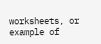worksheets, or example of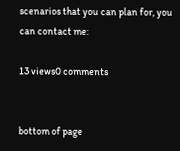scenarios that you can plan for, you can contact me:

13 views0 comments


bottom of page